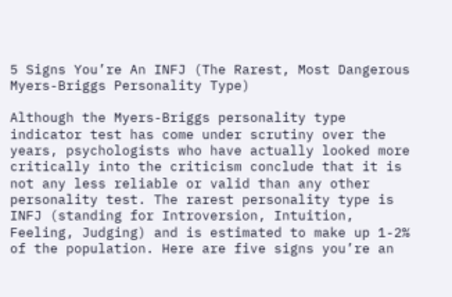5 Signs You’re An INFJ (The Rarest, Most Dangerous Myers-Briggs Personality Type)

Although the Myers-Briggs personality type indicator test has come under scrutiny over the years, psychologists who have actually looked more critically into the criticism conclude that it is not any less reliable or valid than any other personality test. The rarest personality type is INFJ (standing for Introversion, Intuition, Feeling, Judging) and is estimated to make up 1-2% of the population. Here are five signs you’re an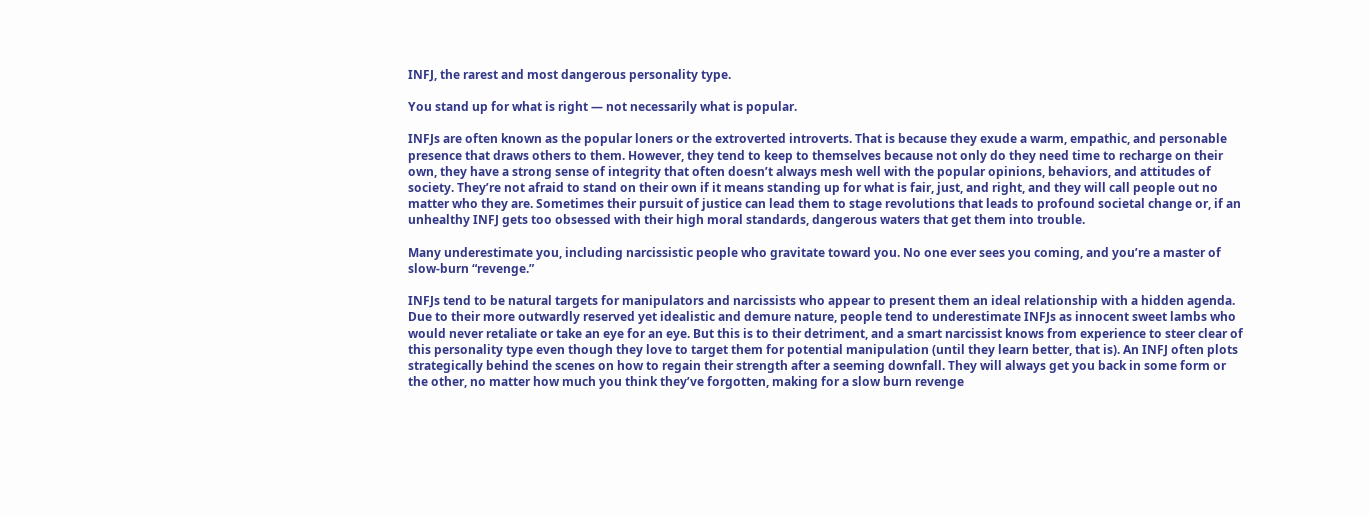INFJ, the rarest and most dangerous personality type.

You stand up for what is right — not necessarily what is popular.

INFJs are often known as the popular loners or the extroverted introverts. That is because they exude a warm, empathic, and personable presence that draws others to them. However, they tend to keep to themselves because not only do they need time to recharge on their own, they have a strong sense of integrity that often doesn’t always mesh well with the popular opinions, behaviors, and attitudes of society. They’re not afraid to stand on their own if it means standing up for what is fair, just, and right, and they will call people out no matter who they are. Sometimes their pursuit of justice can lead them to stage revolutions that leads to profound societal change or, if an unhealthy INFJ gets too obsessed with their high moral standards, dangerous waters that get them into trouble.

Many underestimate you, including narcissistic people who gravitate toward you. No one ever sees you coming, and you’re a master of slow-burn “revenge.”

INFJs tend to be natural targets for manipulators and narcissists who appear to present them an ideal relationship with a hidden agenda. Due to their more outwardly reserved yet idealistic and demure nature, people tend to underestimate INFJs as innocent sweet lambs who would never retaliate or take an eye for an eye. But this is to their detriment, and a smart narcissist knows from experience to steer clear of this personality type even though they love to target them for potential manipulation (until they learn better, that is). An INFJ often plots strategically behind the scenes on how to regain their strength after a seeming downfall. They will always get you back in some form or the other, no matter how much you think they’ve forgotten, making for a slow burn revenge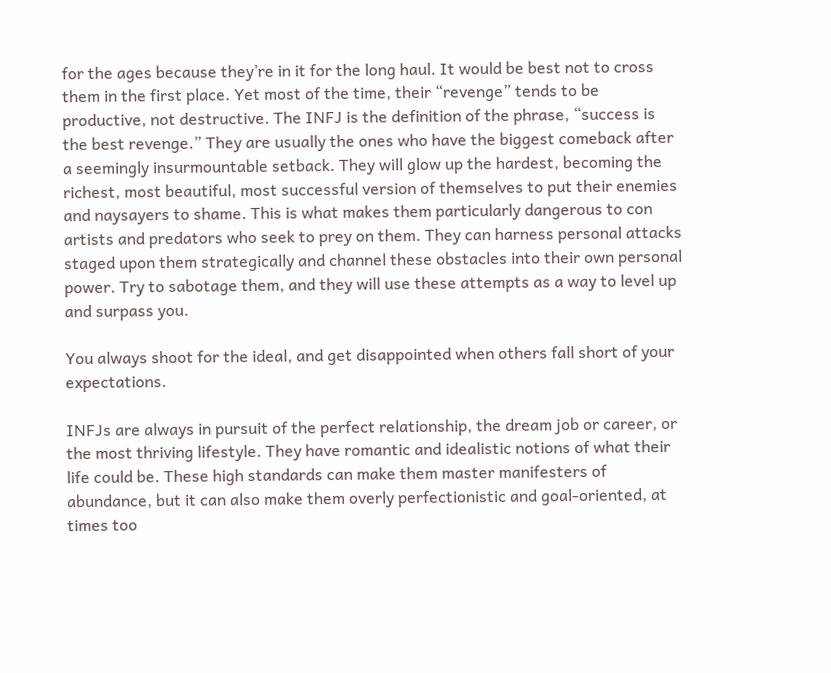for the ages because they’re in it for the long haul. It would be best not to cross them in the first place. Yet most of the time, their “revenge” tends to be productive, not destructive. The INFJ is the definition of the phrase, “success is the best revenge.” They are usually the ones who have the biggest comeback after a seemingly insurmountable setback. They will glow up the hardest, becoming the richest, most beautiful, most successful version of themselves to put their enemies and naysayers to shame. This is what makes them particularly dangerous to con artists and predators who seek to prey on them. They can harness personal attacks staged upon them strategically and channel these obstacles into their own personal power. Try to sabotage them, and they will use these attempts as a way to level up and surpass you.

You always shoot for the ideal, and get disappointed when others fall short of your expectations.

INFJs are always in pursuit of the perfect relationship, the dream job or career, or the most thriving lifestyle. They have romantic and idealistic notions of what their life could be. These high standards can make them master manifesters of abundance, but it can also make them overly perfectionistic and goal-oriented, at times too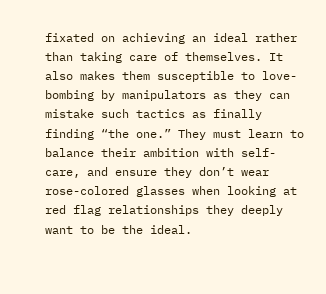fixated on achieving an ideal rather than taking care of themselves. It also makes them susceptible to love-bombing by manipulators as they can mistake such tactics as finally finding “the one.” They must learn to balance their ambition with self-care, and ensure they don’t wear rose-colored glasses when looking at red flag relationships they deeply want to be the ideal.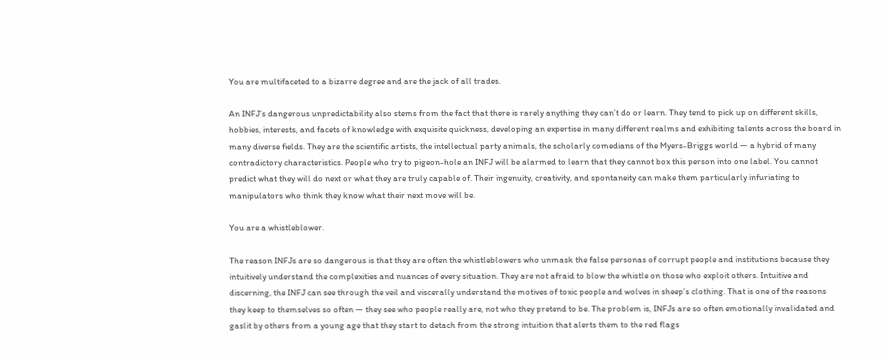You are multifaceted to a bizarre degree and are the jack of all trades.

An INFJ’s dangerous unpredictability also stems from the fact that there is rarely anything they can’t do or learn. They tend to pick up on different skills, hobbies, interests, and facets of knowledge with exquisite quickness, developing an expertise in many different realms and exhibiting talents across the board in many diverse fields. They are the scientific artists, the intellectual party animals, the scholarly comedians of the Myers-Briggs world — a hybrid of many contradictory characteristics. People who try to pigeon-hole an INFJ will be alarmed to learn that they cannot box this person into one label. You cannot predict what they will do next or what they are truly capable of. Their ingenuity, creativity, and spontaneity can make them particularly infuriating to manipulators who think they know what their next move will be.

You are a whistleblower.

The reason INFJs are so dangerous is that they are often the whistleblowers who unmask the false personas of corrupt people and institutions because they intuitively understand the complexities and nuances of every situation. They are not afraid to blow the whistle on those who exploit others. Intuitive and discerning, the INFJ can see through the veil and viscerally understand the motives of toxic people and wolves in sheep’s clothing. That is one of the reasons they keep to themselves so often — they see who people really are, not who they pretend to be. The problem is, INFJs are so often emotionally invalidated and gaslit by others from a young age that they start to detach from the strong intuition that alerts them to the red flags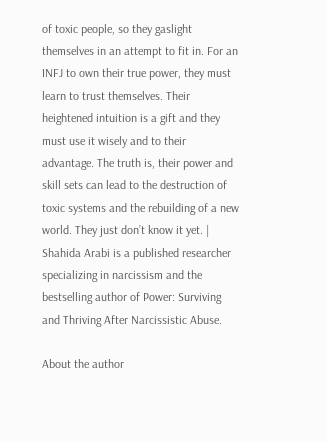of toxic people, so they gaslight themselves in an attempt to fit in. For an INFJ to own their true power, they must learn to trust themselves. Their heightened intuition is a gift and they must use it wisely and to their advantage. The truth is, their power and skill sets can lead to the destruction of toxic systems and the rebuilding of a new world. They just don’t know it yet. | Shahida Arabi is a published researcher specializing in narcissism and the bestselling author of Power: Surviving and Thriving After Narcissistic Abuse.

About the author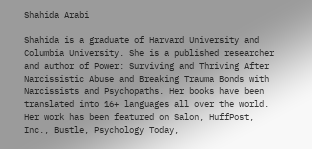Shahida Arabi

Shahida is a graduate of Harvard University and Columbia University. She is a published researcher and author of Power: Surviving and Thriving After Narcissistic Abuse and Breaking Trauma Bonds with Narcissists and Psychopaths. Her books have been translated into 16+ languages all over the world. Her work has been featured on Salon, HuffPost, Inc., Bustle, Psychology Today,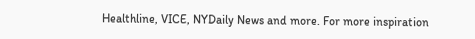Healthline, VICE, NYDaily News and more. For more inspiration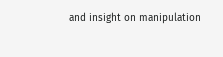and insight on manipulation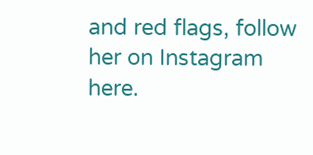and red flags, follow her on Instagram here.